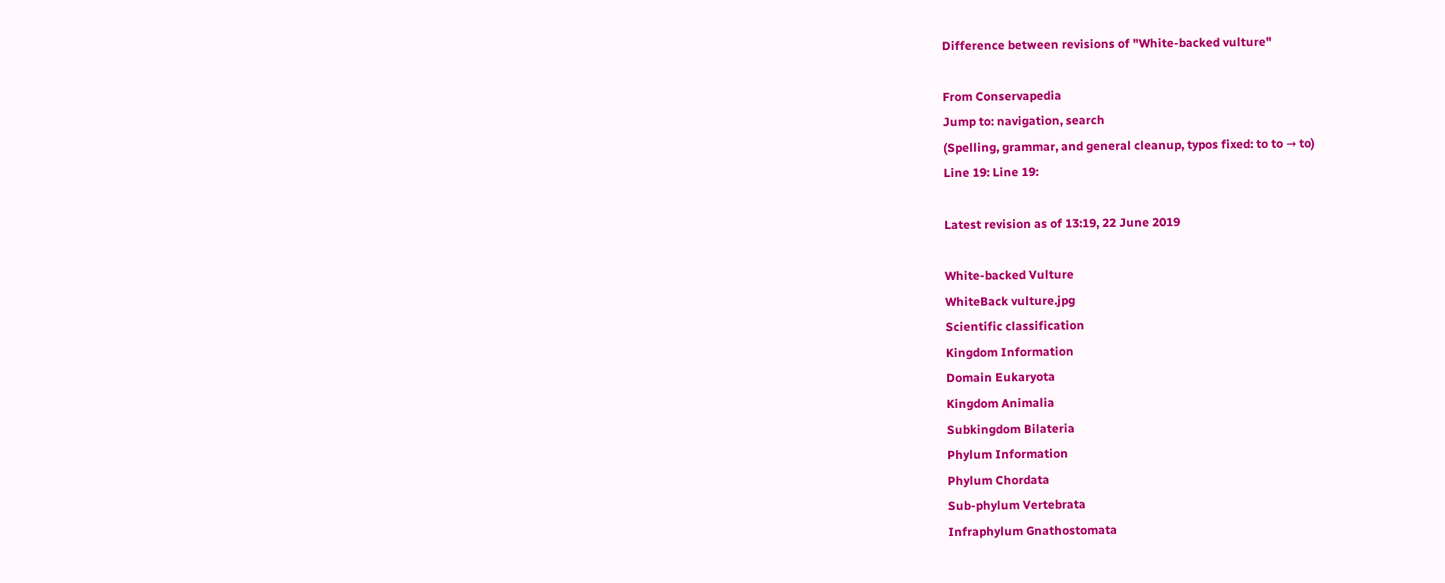Difference between revisions of "White-backed vulture"

From Conservapedia
Jump to: navigation, search
(Spelling, grammar, and general cleanup, typos fixed: to to → to)
Line 19: Line 19:

Latest revision as of 13:19, 22 June 2019

White-backed Vulture
WhiteBack vulture.jpg
Scientific classification
Kingdom Information
Domain Eukaryota
Kingdom Animalia
Subkingdom Bilateria
Phylum Information
Phylum Chordata
Sub-phylum Vertebrata
Infraphylum Gnathostomata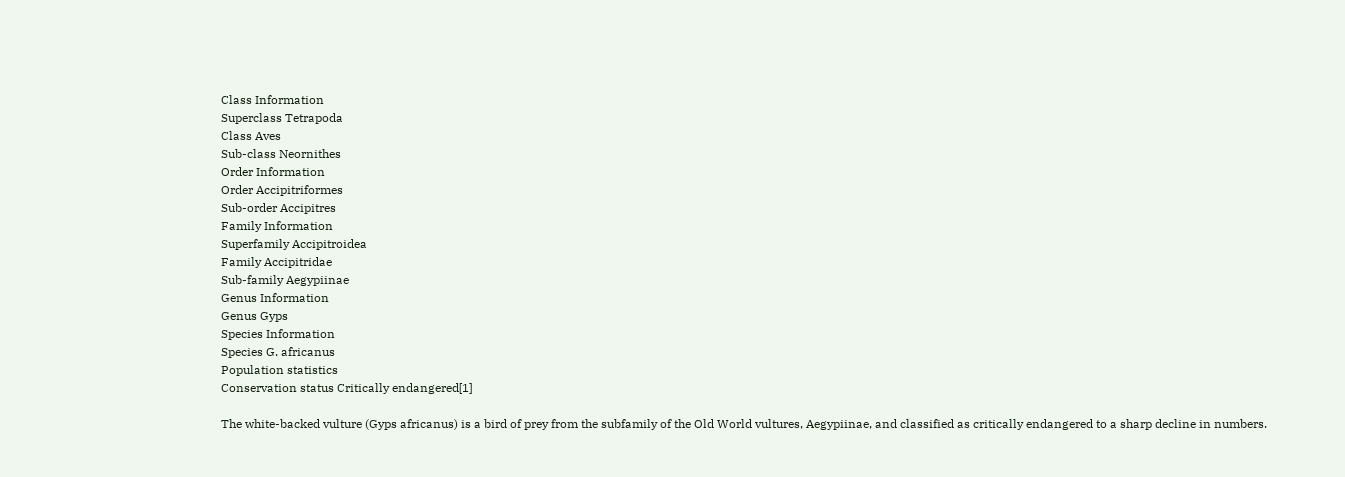Class Information
Superclass Tetrapoda
Class Aves
Sub-class Neornithes
Order Information
Order Accipitriformes
Sub-order Accipitres
Family Information
Superfamily Accipitroidea
Family Accipitridae
Sub-family Aegypiinae
Genus Information
Genus Gyps
Species Information
Species G. africanus
Population statistics
Conservation status Critically endangered[1]

The white-backed vulture (Gyps africanus) is a bird of prey from the subfamily of the Old World vultures, Aegypiinae, and classified as critically endangered to a sharp decline in numbers.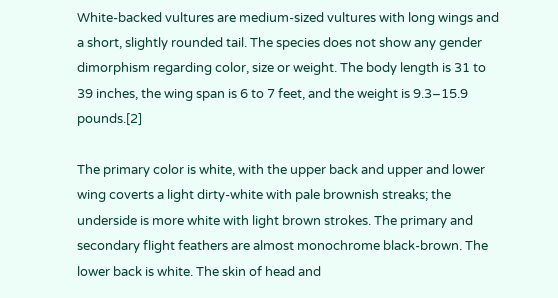White-backed vultures are medium-sized vultures with long wings and a short, slightly rounded tail. The species does not show any gender dimorphism regarding color, size or weight. The body length is 31 to 39 inches, the wing span is 6 to 7 feet, and the weight is 9.3–15.9 pounds.[2]

The primary color is white, with the upper back and upper and lower wing coverts a light dirty-white with pale brownish streaks; the underside is more white with light brown strokes. The primary and secondary flight feathers are almost monochrome black-brown. The lower back is white. The skin of head and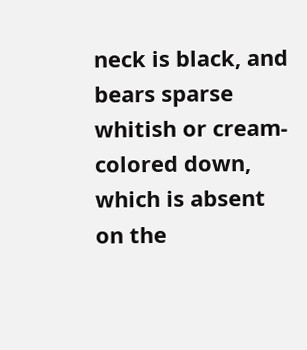neck is black, and bears sparse whitish or cream-colored down, which is absent on the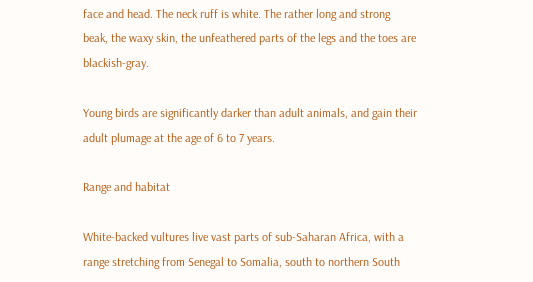face and head. The neck ruff is white. The rather long and strong beak, the waxy skin, the unfeathered parts of the legs and the toes are blackish-gray.

Young birds are significantly darker than adult animals, and gain their adult plumage at the age of 6 to 7 years.

Range and habitat

White-backed vultures live vast parts of sub-Saharan Africa, with a range stretching from Senegal to Somalia, south to northern South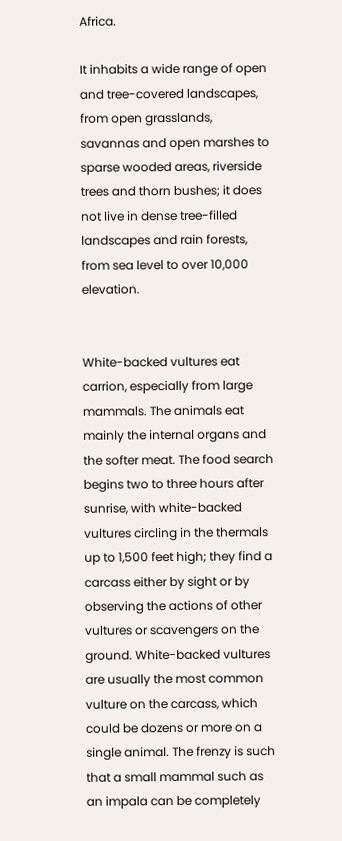Africa.

It inhabits a wide range of open and tree-covered landscapes, from open grasslands, savannas and open marshes to sparse wooded areas, riverside trees and thorn bushes; it does not live in dense tree-filled landscapes and rain forests, from sea level to over 10,000 elevation.


White-backed vultures eat carrion, especially from large mammals. The animals eat mainly the internal organs and the softer meat. The food search begins two to three hours after sunrise, with white-backed vultures circling in the thermals up to 1,500 feet high; they find a carcass either by sight or by observing the actions of other vultures or scavengers on the ground. White-backed vultures are usually the most common vulture on the carcass, which could be dozens or more on a single animal. The frenzy is such that a small mammal such as an impala can be completely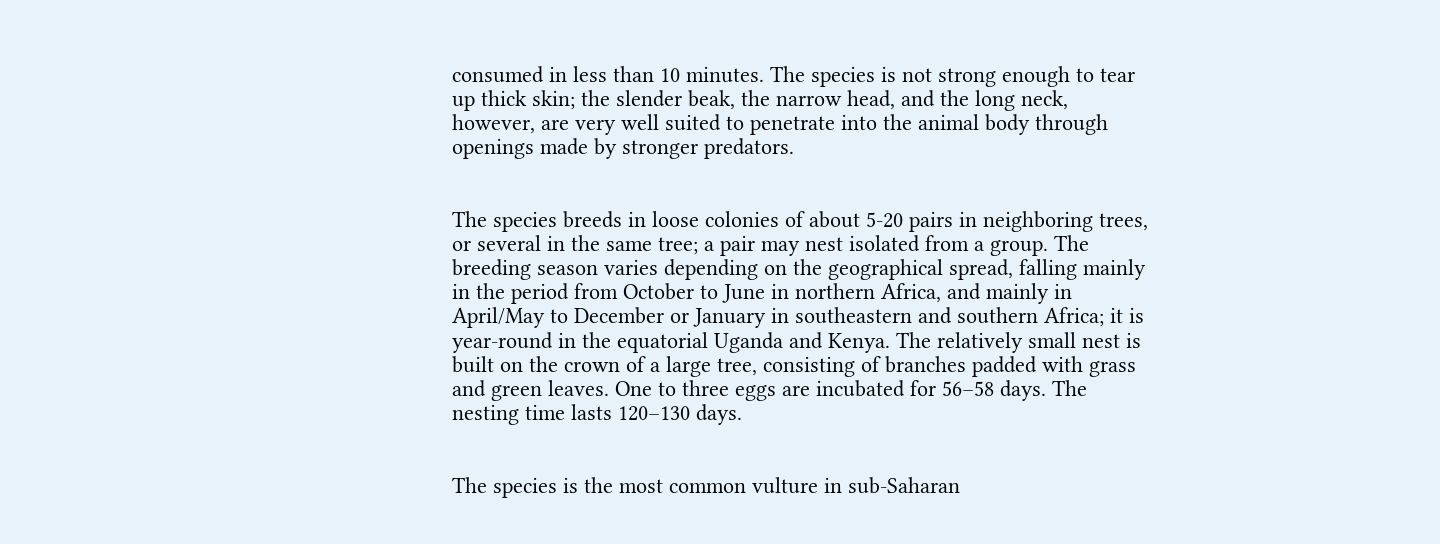consumed in less than 10 minutes. The species is not strong enough to tear up thick skin; the slender beak, the narrow head, and the long neck, however, are very well suited to penetrate into the animal body through openings made by stronger predators.


The species breeds in loose colonies of about 5-20 pairs in neighboring trees, or several in the same tree; a pair may nest isolated from a group. The breeding season varies depending on the geographical spread, falling mainly in the period from October to June in northern Africa, and mainly in April/May to December or January in southeastern and southern Africa; it is year-round in the equatorial Uganda and Kenya. The relatively small nest is built on the crown of a large tree, consisting of branches padded with grass and green leaves. One to three eggs are incubated for 56–58 days. The nesting time lasts 120–130 days.


The species is the most common vulture in sub-Saharan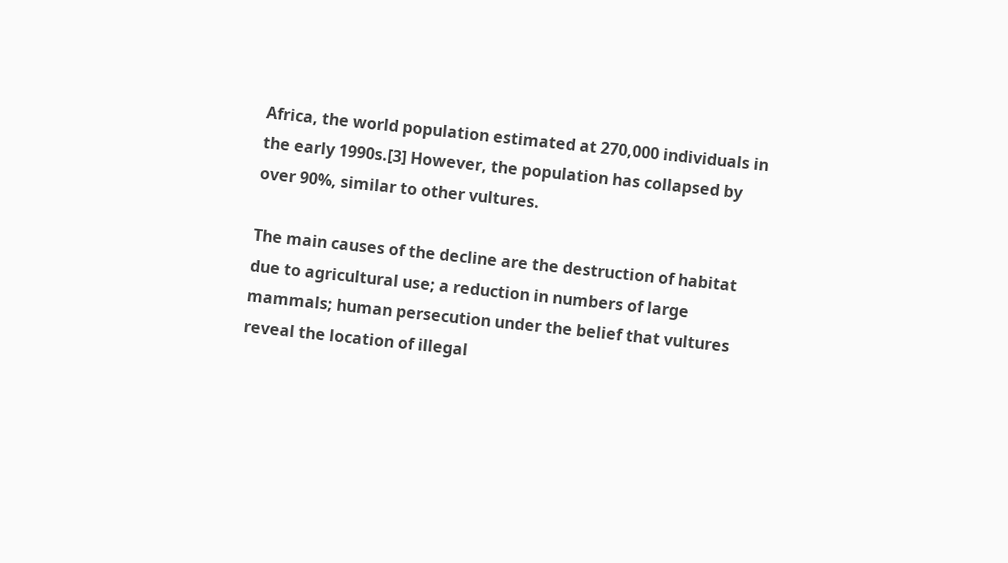Africa, the world population estimated at 270,000 individuals in the early 1990s.[3] However, the population has collapsed by over 90%, similar to other vultures.

The main causes of the decline are the destruction of habitat due to agricultural use; a reduction in numbers of large mammals; human persecution under the belief that vultures reveal the location of illegal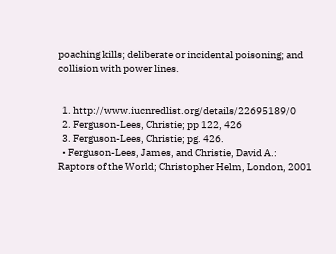poaching kills; deliberate or incidental poisoning; and collision with power lines.


  1. http://www.iucnredlist.org/details/22695189/0
  2. Ferguson-Lees, Christie; pp 122, 426
  3. Ferguson-Lees, Christie; pg. 426.
  • Ferguson-Lees, James, and Christie, David A.: Raptors of the World; Christopher Helm, London, 2001